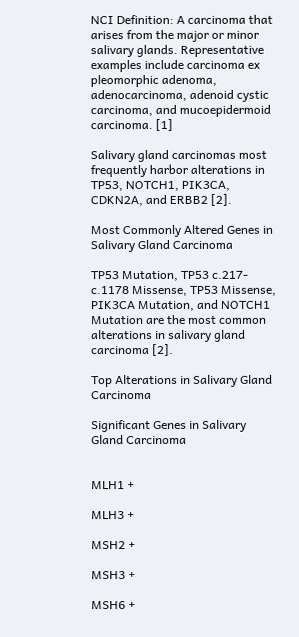NCI Definition: A carcinoma that arises from the major or minor salivary glands. Representative examples include carcinoma ex pleomorphic adenoma, adenocarcinoma, adenoid cystic carcinoma, and mucoepidermoid carcinoma. [1]

Salivary gland carcinomas most frequently harbor alterations in TP53, NOTCH1, PIK3CA, CDKN2A, and ERBB2 [2].

Most Commonly Altered Genes in Salivary Gland Carcinoma

TP53 Mutation, TP53 c.217-c.1178 Missense, TP53 Missense, PIK3CA Mutation, and NOTCH1 Mutation are the most common alterations in salivary gland carcinoma [2].

Top Alterations in Salivary Gland Carcinoma

Significant Genes in Salivary Gland Carcinoma


MLH1 +

MLH3 +

MSH2 +

MSH3 +

MSH6 +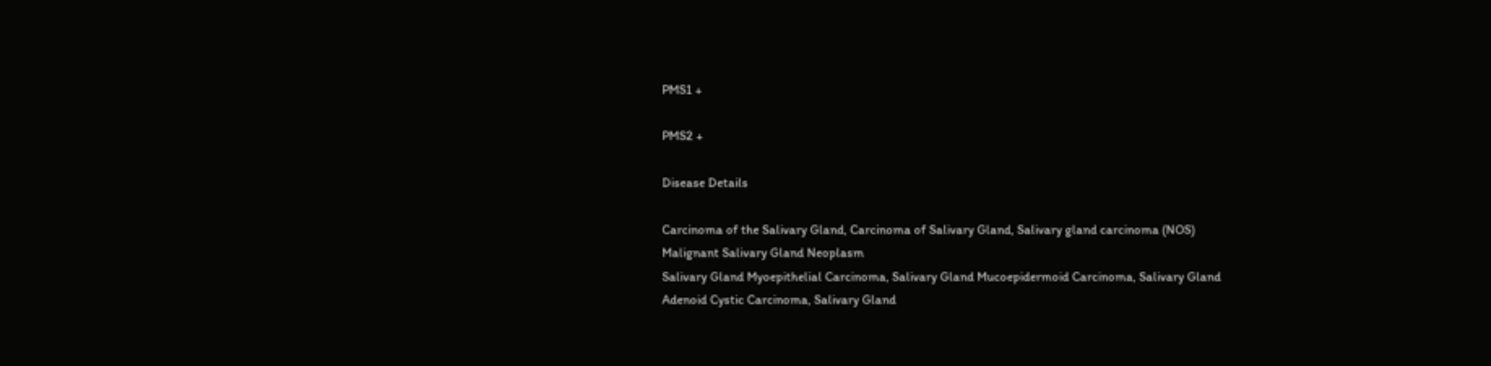PMS1 +

PMS2 +

Disease Details

Carcinoma of the Salivary Gland, Carcinoma of Salivary Gland, Salivary gland carcinoma (NOS)
Malignant Salivary Gland Neoplasm
Salivary Gland Myoepithelial Carcinoma, Salivary Gland Mucoepidermoid Carcinoma, Salivary Gland Adenoid Cystic Carcinoma, Salivary Gland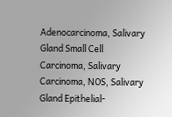Adenocarcinoma, Salivary Gland Small Cell Carcinoma, Salivary Carcinoma, NOS, Salivary Gland Epithelial-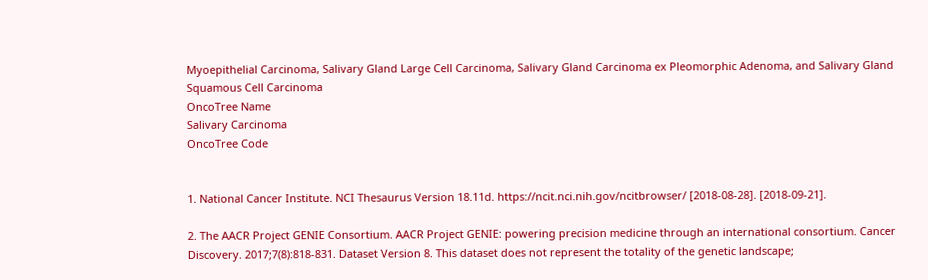Myoepithelial Carcinoma, Salivary Gland Large Cell Carcinoma, Salivary Gland Carcinoma ex Pleomorphic Adenoma, and Salivary Gland Squamous Cell Carcinoma
OncoTree Name
Salivary Carcinoma
OncoTree Code


1. National Cancer Institute. NCI Thesaurus Version 18.11d. https://ncit.nci.nih.gov/ncitbrowser/ [2018-08-28]. [2018-09-21].

2. The AACR Project GENIE Consortium. AACR Project GENIE: powering precision medicine through an international consortium. Cancer Discovery. 2017;7(8):818-831. Dataset Version 8. This dataset does not represent the totality of the genetic landscape;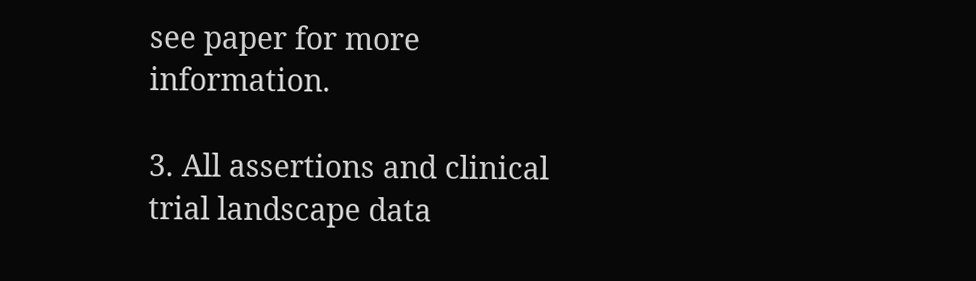see paper for more information.

3. All assertions and clinical trial landscape data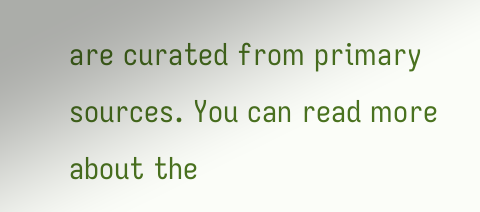are curated from primary sources. You can read more about the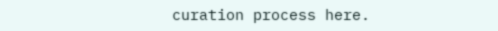curation process here.